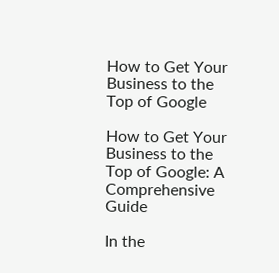How to Get Your Business to the Top of Google

How to Get Your Business to the Top of Google: A Comprehensive Guide

In the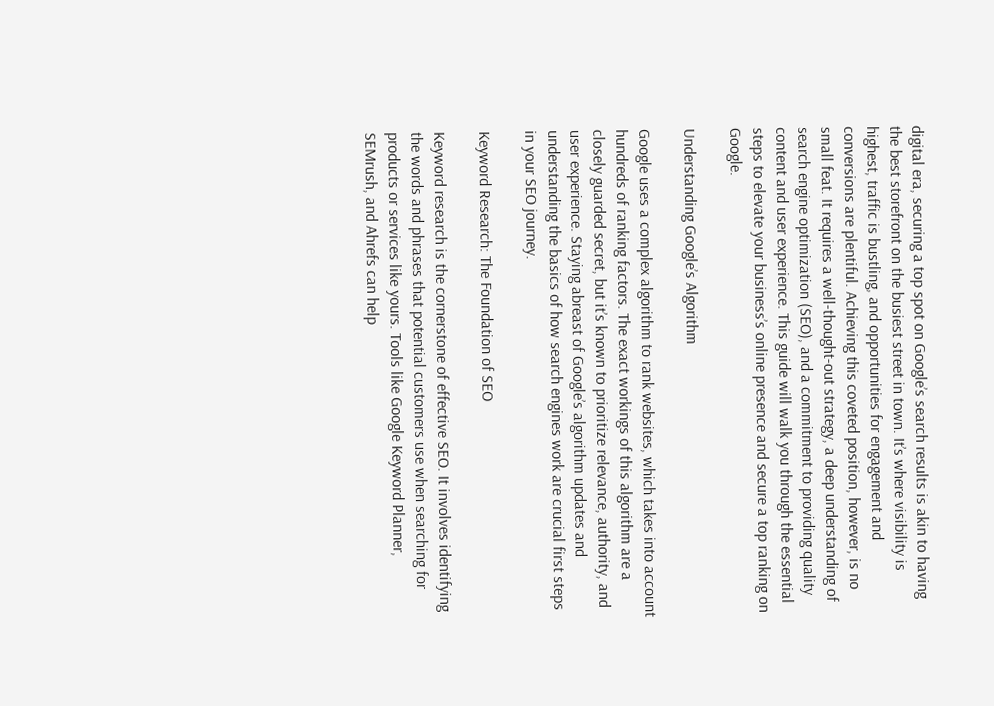digital era, securing a top spot on Google’s search results is akin to having the best storefront on the busiest street in town. It’s where visibility is highest, traffic is bustling, and opportunities for engagement and conversions are plentiful. Achieving this coveted position, however, is no small feat. It requires a well-thought-out strategy, a deep understanding of search engine optimization (SEO), and a commitment to providing quality content and user experience. This guide will walk you through the essential steps to elevate your business’s online presence and secure a top ranking on Google.

Understanding Google’s Algorithm

Google uses a complex algorithm to rank websites, which takes into account hundreds of ranking factors. The exact workings of this algorithm are a closely guarded secret, but it’s known to prioritize relevance, authority, and user experience. Staying abreast of Google’s algorithm updates and understanding the basics of how search engines work are crucial first steps in your SEO journey.

Keyword Research: The Foundation of SEO

Keyword research is the cornerstone of effective SEO. It involves identifying the words and phrases that potential customers use when searching for products or services like yours. Tools like Google Keyword Planner, SEMrush, and Ahrefs can help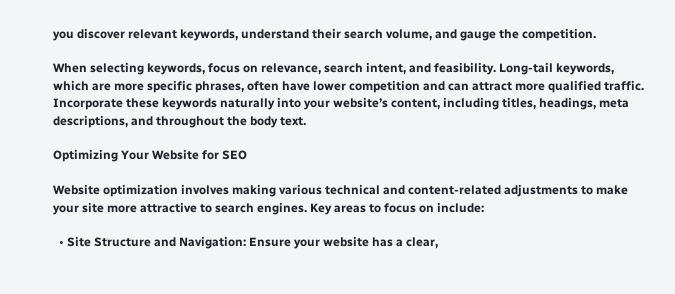you discover relevant keywords, understand their search volume, and gauge the competition.

When selecting keywords, focus on relevance, search intent, and feasibility. Long-tail keywords, which are more specific phrases, often have lower competition and can attract more qualified traffic. Incorporate these keywords naturally into your website’s content, including titles, headings, meta descriptions, and throughout the body text.

Optimizing Your Website for SEO

Website optimization involves making various technical and content-related adjustments to make your site more attractive to search engines. Key areas to focus on include:

  • Site Structure and Navigation: Ensure your website has a clear,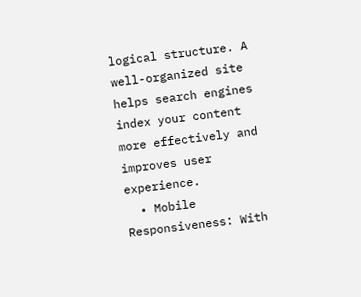logical structure. A well-organized site helps search engines index your content more effectively and improves user experience.
  • Mobile Responsiveness: With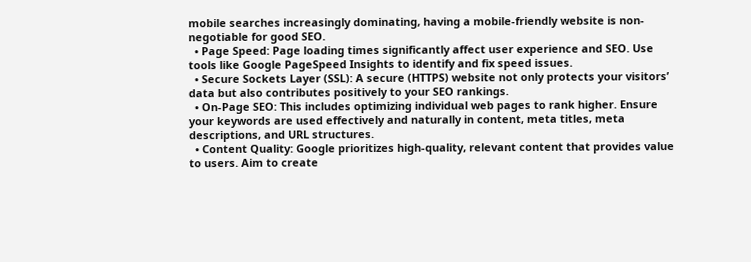mobile searches increasingly dominating, having a mobile-friendly website is non-negotiable for good SEO.
  • Page Speed: Page loading times significantly affect user experience and SEO. Use tools like Google PageSpeed Insights to identify and fix speed issues.
  • Secure Sockets Layer (SSL): A secure (HTTPS) website not only protects your visitors’ data but also contributes positively to your SEO rankings.
  • On-Page SEO: This includes optimizing individual web pages to rank higher. Ensure your keywords are used effectively and naturally in content, meta titles, meta descriptions, and URL structures.
  • Content Quality: Google prioritizes high-quality, relevant content that provides value to users. Aim to create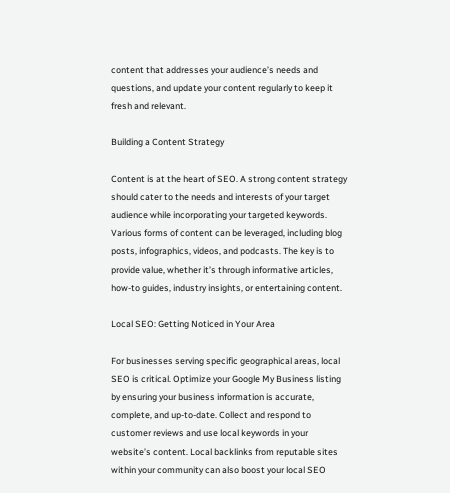content that addresses your audience’s needs and questions, and update your content regularly to keep it fresh and relevant.

Building a Content Strategy

Content is at the heart of SEO. A strong content strategy should cater to the needs and interests of your target audience while incorporating your targeted keywords. Various forms of content can be leveraged, including blog posts, infographics, videos, and podcasts. The key is to provide value, whether it’s through informative articles, how-to guides, industry insights, or entertaining content.

Local SEO: Getting Noticed in Your Area

For businesses serving specific geographical areas, local SEO is critical. Optimize your Google My Business listing by ensuring your business information is accurate, complete, and up-to-date. Collect and respond to customer reviews and use local keywords in your website’s content. Local backlinks from reputable sites within your community can also boost your local SEO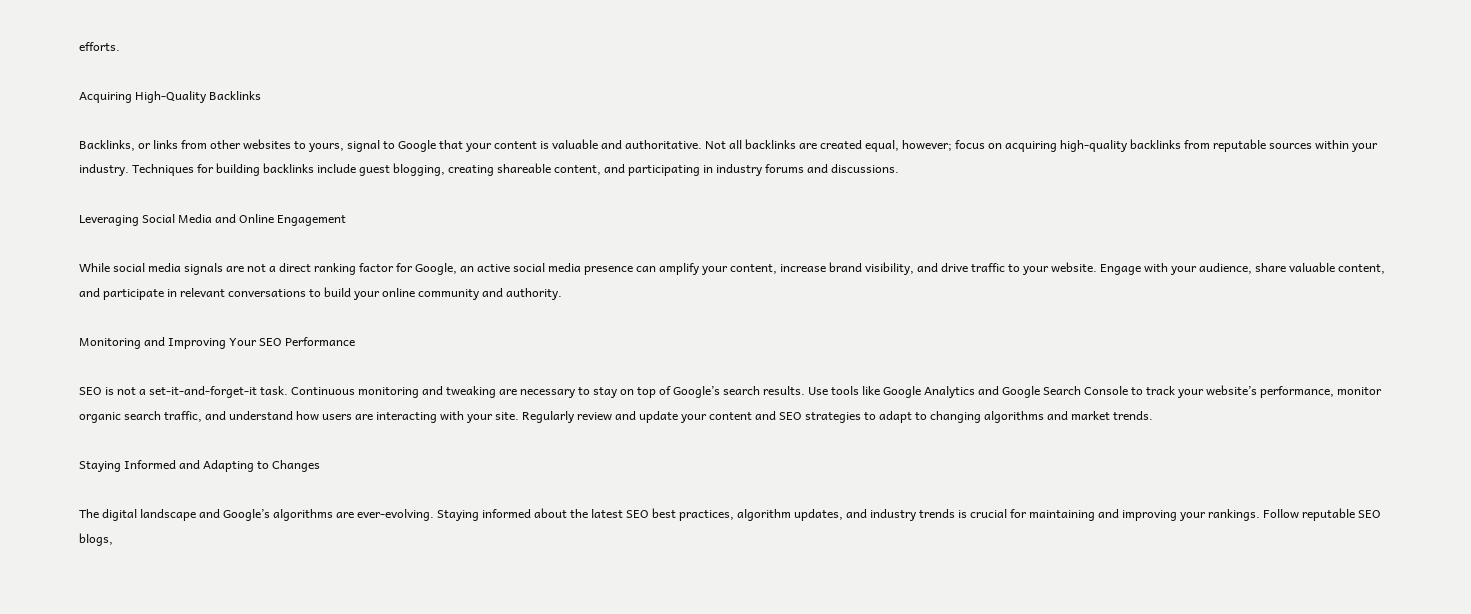efforts.

Acquiring High-Quality Backlinks

Backlinks, or links from other websites to yours, signal to Google that your content is valuable and authoritative. Not all backlinks are created equal, however; focus on acquiring high-quality backlinks from reputable sources within your industry. Techniques for building backlinks include guest blogging, creating shareable content, and participating in industry forums and discussions.

Leveraging Social Media and Online Engagement

While social media signals are not a direct ranking factor for Google, an active social media presence can amplify your content, increase brand visibility, and drive traffic to your website. Engage with your audience, share valuable content, and participate in relevant conversations to build your online community and authority.

Monitoring and Improving Your SEO Performance

SEO is not a set-it-and-forget-it task. Continuous monitoring and tweaking are necessary to stay on top of Google’s search results. Use tools like Google Analytics and Google Search Console to track your website’s performance, monitor organic search traffic, and understand how users are interacting with your site. Regularly review and update your content and SEO strategies to adapt to changing algorithms and market trends.

Staying Informed and Adapting to Changes

The digital landscape and Google’s algorithms are ever-evolving. Staying informed about the latest SEO best practices, algorithm updates, and industry trends is crucial for maintaining and improving your rankings. Follow reputable SEO blogs,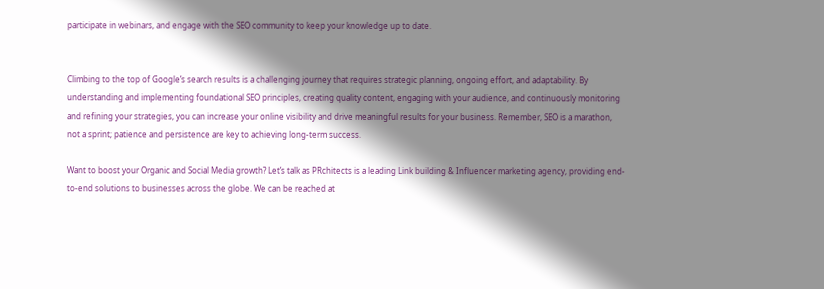participate in webinars, and engage with the SEO community to keep your knowledge up to date.


Climbing to the top of Google’s search results is a challenging journey that requires strategic planning, ongoing effort, and adaptability. By understanding and implementing foundational SEO principles, creating quality content, engaging with your audience, and continuously monitoring and refining your strategies, you can increase your online visibility and drive meaningful results for your business. Remember, SEO is a marathon, not a sprint; patience and persistence are key to achieving long-term success.

Want to boost your Organic and Social Media growth? Let’s talk as PRchitects is a leading Link building & Influencer marketing agency, providing end-to-end solutions to businesses across the globe. We can be reached at